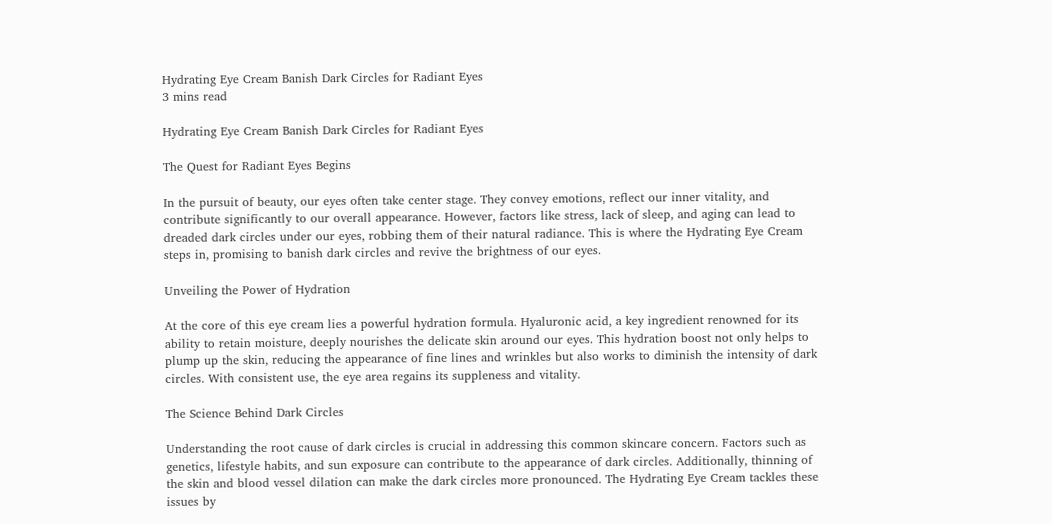Hydrating Eye Cream Banish Dark Circles for Radiant Eyes
3 mins read

Hydrating Eye Cream Banish Dark Circles for Radiant Eyes

The Quest for Radiant Eyes Begins

In the pursuit of beauty, our eyes often take center stage. They convey emotions, reflect our inner vitality, and contribute significantly to our overall appearance. However, factors like stress, lack of sleep, and aging can lead to dreaded dark circles under our eyes, robbing them of their natural radiance. This is where the Hydrating Eye Cream steps in, promising to banish dark circles and revive the brightness of our eyes.

Unveiling the Power of Hydration

At the core of this eye cream lies a powerful hydration formula. Hyaluronic acid, a key ingredient renowned for its ability to retain moisture, deeply nourishes the delicate skin around our eyes. This hydration boost not only helps to plump up the skin, reducing the appearance of fine lines and wrinkles but also works to diminish the intensity of dark circles. With consistent use, the eye area regains its suppleness and vitality.

The Science Behind Dark Circles

Understanding the root cause of dark circles is crucial in addressing this common skincare concern. Factors such as genetics, lifestyle habits, and sun exposure can contribute to the appearance of dark circles. Additionally, thinning of the skin and blood vessel dilation can make the dark circles more pronounced. The Hydrating Eye Cream tackles these issues by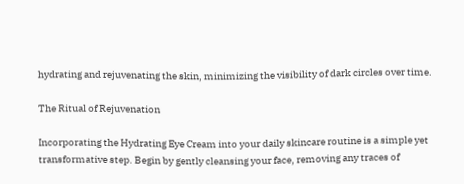hydrating and rejuvenating the skin, minimizing the visibility of dark circles over time.

The Ritual of Rejuvenation

Incorporating the Hydrating Eye Cream into your daily skincare routine is a simple yet transformative step. Begin by gently cleansing your face, removing any traces of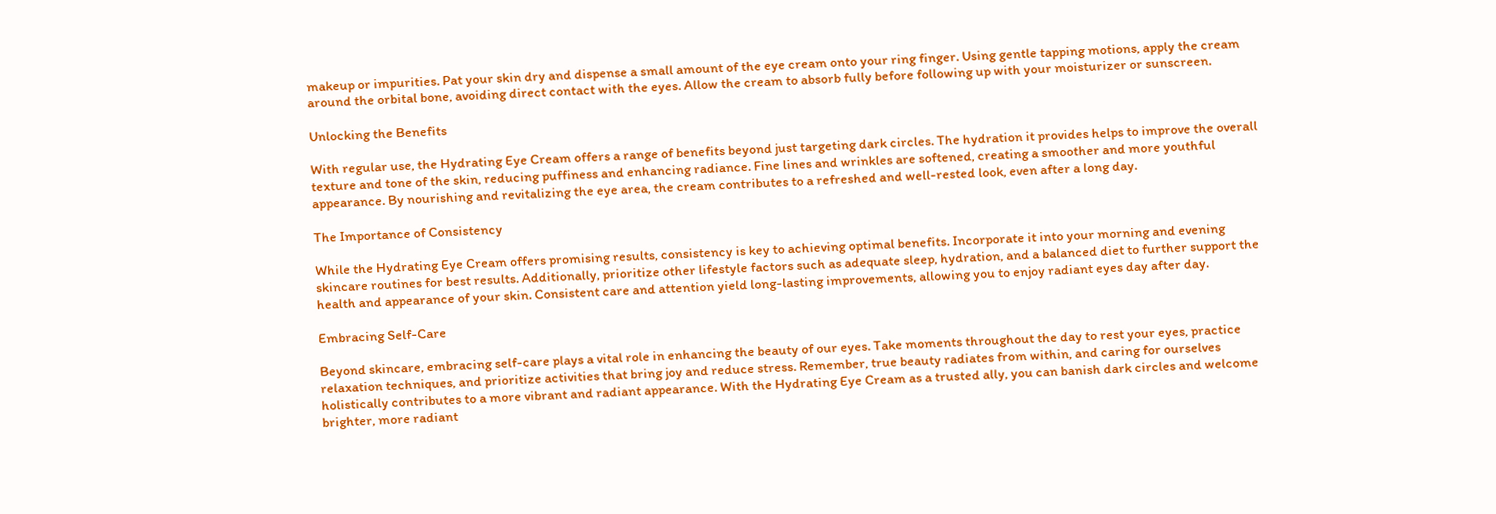makeup or impurities. Pat your skin dry and dispense a small amount of the eye cream onto your ring finger. Using gentle tapping motions, apply the cream around the orbital bone, avoiding direct contact with the eyes. Allow the cream to absorb fully before following up with your moisturizer or sunscreen.

Unlocking the Benefits

With regular use, the Hydrating Eye Cream offers a range of benefits beyond just targeting dark circles. The hydration it provides helps to improve the overall texture and tone of the skin, reducing puffiness and enhancing radiance. Fine lines and wrinkles are softened, creating a smoother and more youthful appearance. By nourishing and revitalizing the eye area, the cream contributes to a refreshed and well-rested look, even after a long day.

The Importance of Consistency

While the Hydrating Eye Cream offers promising results, consistency is key to achieving optimal benefits. Incorporate it into your morning and evening skincare routines for best results. Additionally, prioritize other lifestyle factors such as adequate sleep, hydration, and a balanced diet to further support the health and appearance of your skin. Consistent care and attention yield long-lasting improvements, allowing you to enjoy radiant eyes day after day.

Embracing Self-Care

Beyond skincare, embracing self-care plays a vital role in enhancing the beauty of our eyes. Take moments throughout the day to rest your eyes, practice relaxation techniques, and prioritize activities that bring joy and reduce stress. Remember, true beauty radiates from within, and caring for ourselves holistically contributes to a more vibrant and radiant appearance. With the Hydrating Eye Cream as a trusted ally, you can banish dark circles and welcome brighter, more radiant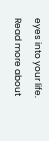eyes into your life. Read more about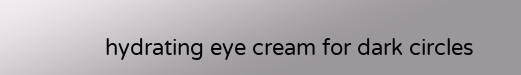hydrating eye cream for dark circles